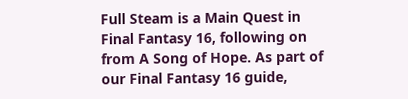Full Steam is a Main Quest in Final Fantasy 16, following on from A Song of Hope. As part of our Final Fantasy 16 guide,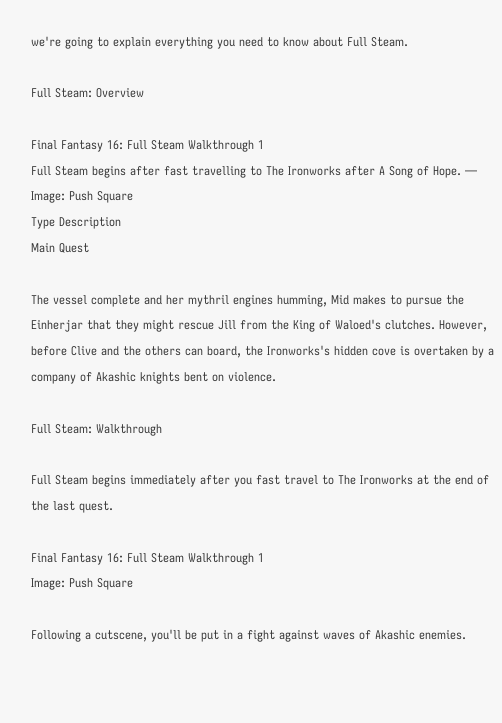we're going to explain everything you need to know about Full Steam.

Full Steam: Overview

Final Fantasy 16: Full Steam Walkthrough 1
Full Steam begins after fast travelling to The Ironworks after A Song of Hope. — Image: Push Square
Type Description
Main Quest

The vessel complete and her mythril engines humming, Mid makes to pursue the Einherjar that they might rescue Jill from the King of Waloed's clutches. However, before Clive and the others can board, the Ironworks's hidden cove is overtaken by a company of Akashic knights bent on violence.

Full Steam: Walkthrough

Full Steam begins immediately after you fast travel to The Ironworks at the end of the last quest.

Final Fantasy 16: Full Steam Walkthrough 1
Image: Push Square

Following a cutscene, you'll be put in a fight against waves of Akashic enemies.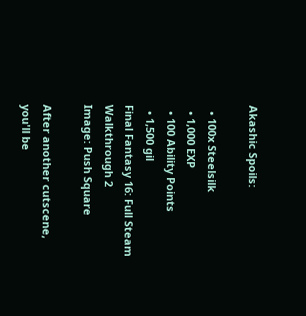Akashic Spoils:

  • 100x Steelsilk
  • 1,000 EXP
  • 100 Ability Points
  • 1,500 gil
Final Fantasy 16: Full Steam Walkthrough 2
Image: Push Square

After another cutscene, you'll be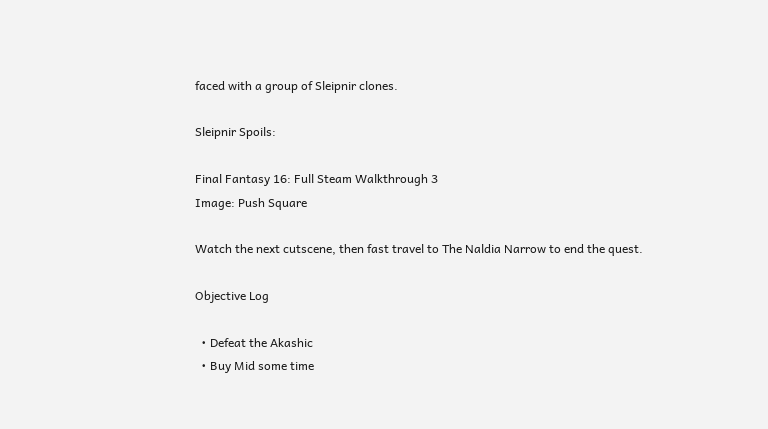faced with a group of Sleipnir clones.

Sleipnir Spoils:

Final Fantasy 16: Full Steam Walkthrough 3
Image: Push Square

Watch the next cutscene, then fast travel to The Naldia Narrow to end the quest.

Objective Log

  • Defeat the Akashic
  • Buy Mid some time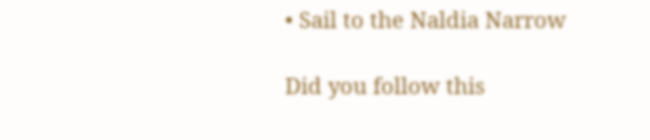• Sail to the Naldia Narrow

Did you follow this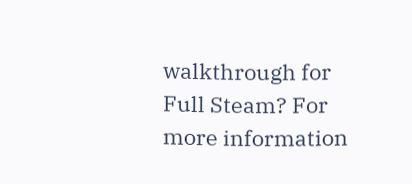walkthrough for Full Steam? For more information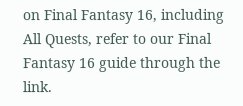on Final Fantasy 16, including All Quests, refer to our Final Fantasy 16 guide through the link.